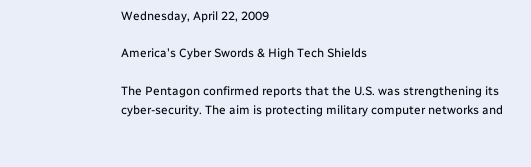Wednesday, April 22, 2009

America's Cyber Swords & High Tech Shields

The Pentagon confirmed reports that the U.S. was strengthening its cyber-security. The aim is protecting military computer networks and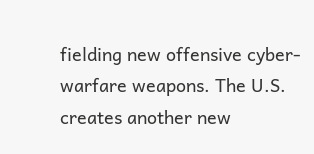fielding new offensive cyber-warfare weapons. The U.S. creates another new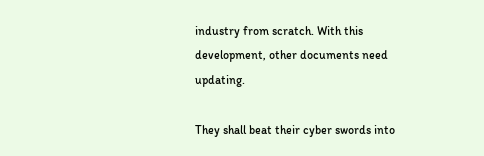industry from scratch. With this development, other documents need updating.

They shall beat their cyber swords into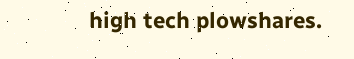high tech plowshares.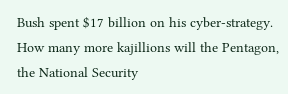Bush spent $17 billion on his cyber-strategy. How many more kajillions will the Pentagon, the National Security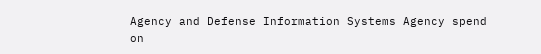Agency and Defense Information Systems Agency spend on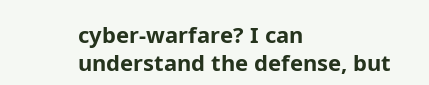cyber-warfare? I can understand the defense, but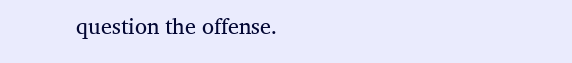question the offense.